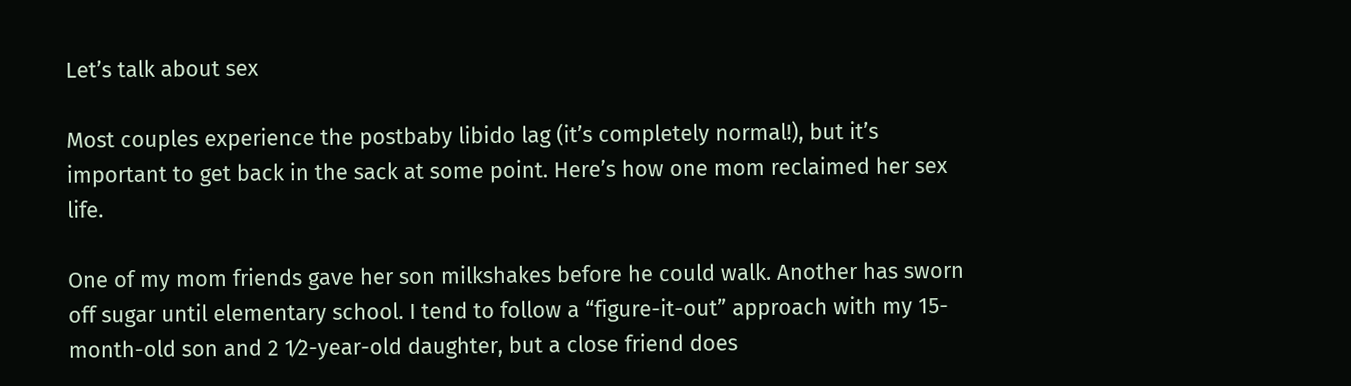Let’s talk about sex

Most couples experience the postbaby libido lag (it’s completely normal!), but it’s important to get back in the sack at some point. Here’s how one mom reclaimed her sex life.

One of my mom friends gave her son milkshakes before he could walk. Another has sworn off sugar until elementary school. I tend to follow a “figure-it-out” approach with my 15-month-old son and 2 1⁄2-year-old daughter, but a close friend does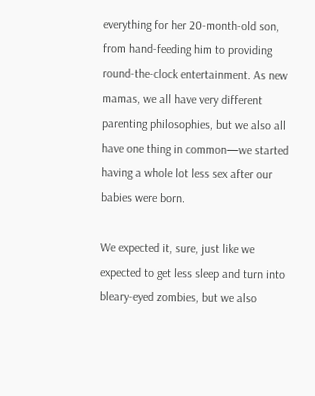everything for her 20-month-old son, from hand-feeding him to providing round-the-clock entertainment. As new mamas, we all have very different parenting philosophies, but we also all have one thing in common—we started having a whole lot less sex after our babies were born.

We expected it, sure, just like we expected to get less sleep and turn into bleary-eyed zombies, but we also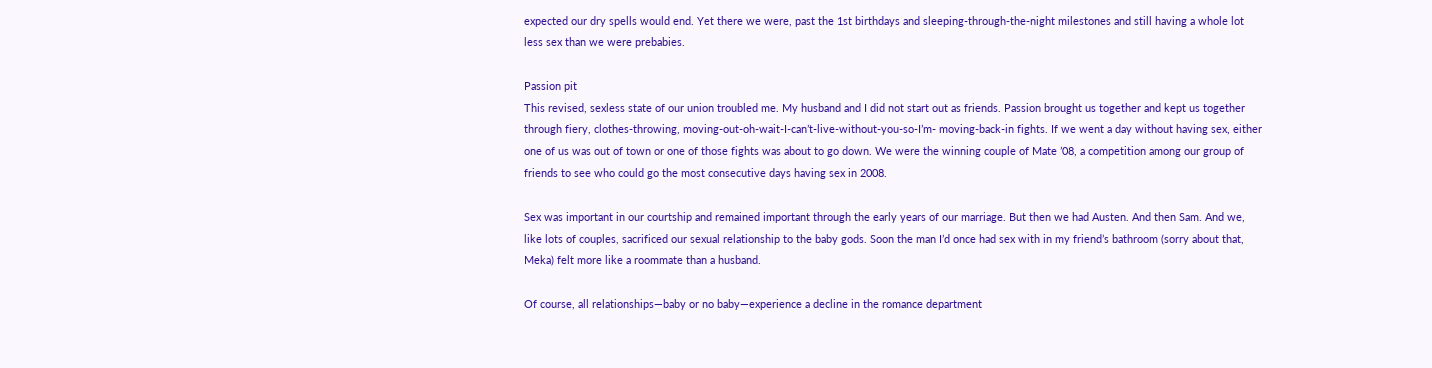expected our dry spells would end. Yet there we were, past the 1st birthdays and sleeping-through-the-night milestones and still having a whole lot less sex than we were prebabies.

Passion pit
This revised, sexless state of our union troubled me. My husband and I did not start out as friends. Passion brought us together and kept us together through fiery, clothes-throwing, moving-out-oh-wait-I-can’t-live-without-you-so-I’m- moving-back-in fights. If we went a day without having sex, either one of us was out of town or one of those fights was about to go down. We were the winning couple of Mate ’08, a competition among our group of friends to see who could go the most consecutive days having sex in 2008.

Sex was important in our courtship and remained important through the early years of our marriage. But then we had Austen. And then Sam. And we, like lots of couples, sacrificed our sexual relationship to the baby gods. Soon the man I’d once had sex with in my friend’s bathroom (sorry about that, Meka) felt more like a roommate than a husband.

Of course, all relationships—baby or no baby—experience a decline in the romance department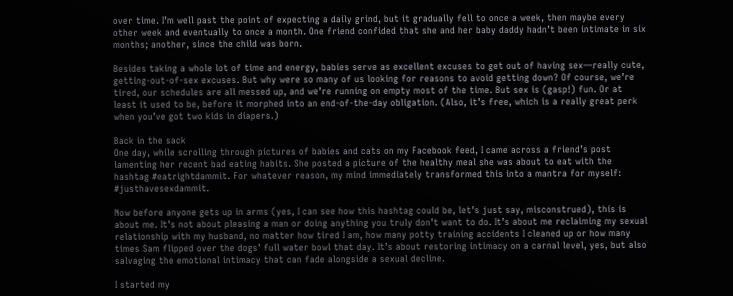over time. I’m well past the point of expecting a daily grind, but it gradually fell to once a week, then maybe every other week and eventually to once a month. One friend confided that she and her baby daddy hadn’t been intimate in six months; another, since the child was born.

Besides taking a whole lot of time and energy, babies serve as excellent excuses to get out of having sex—really cute, getting-out-of-sex excuses. But why were so many of us looking for reasons to avoid getting down? Of course, we’re tired, our schedules are all messed up, and we’re running on empty most of the time. But sex is (gasp!) fun. Or at least it used to be, before it morphed into an end-of-the-day obligation. (Also, it’s free, which is a really great perk when you’ve got two kids in diapers.)

Back in the sack
One day, while scrolling through pictures of babies and cats on my Facebook feed, I came across a friend’s post lamenting her recent bad eating habits. She posted a picture of the healthy meal she was about to eat with the hashtag #eatrightdammit. For whatever reason, my mind immediately transformed this into a mantra for myself: #justhavesexdammit.

Now before anyone gets up in arms (yes, I can see how this hashtag could be, let’s just say, misconstrued), this is about me. It’s not about pleasing a man or doing anything you truly don’t want to do. It’s about me reclaiming my sexual relationship with my husband, no matter how tired I am, how many potty training accidents I cleaned up or how many times Sam flipped over the dogs’ full water bowl that day. It’s about restoring intimacy on a carnal level, yes, but also salvaging the emotional intimacy that can fade alongside a sexual decline.

I started my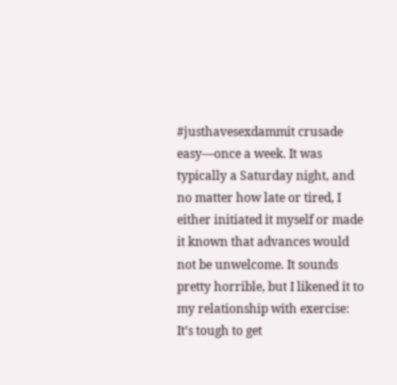#justhavesexdammit crusade easy—once a week. It was typically a Saturday night, and no matter how late or tired, I either initiated it myself or made it known that advances would not be unwelcome. It sounds pretty horrible, but I likened it to my relationship with exercise: It’s tough to get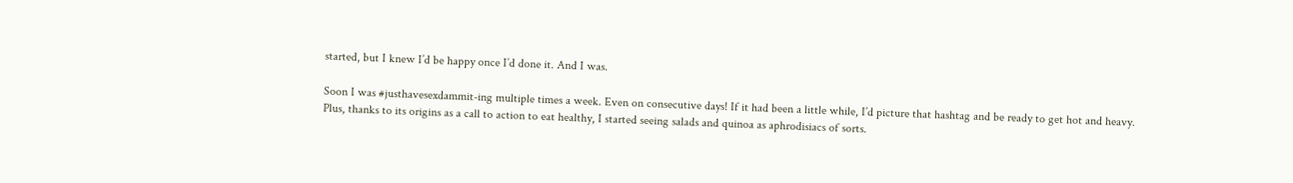started, but I knew I’d be happy once I’d done it. And I was.

Soon I was #justhavesexdammit-ing multiple times a week. Even on consecutive days! If it had been a little while, I’d picture that hashtag and be ready to get hot and heavy. Plus, thanks to its origins as a call to action to eat healthy, I started seeing salads and quinoa as aphrodisiacs of sorts.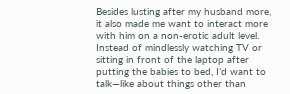Besides lusting after my husband more, it also made me want to interact more with him on a non-erotic adult level. Instead of mindlessly watching TV or sitting in front of the laptop after putting the babies to bed, I’d want to talk—like about things other than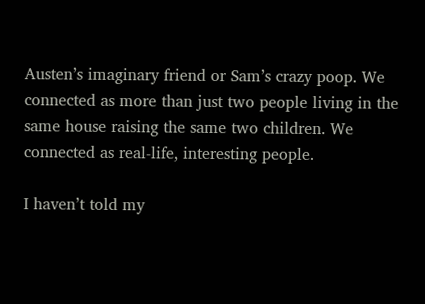Austen’s imaginary friend or Sam’s crazy poop. We connected as more than just two people living in the same house raising the same two children. We connected as real-life, interesting people.

I haven’t told my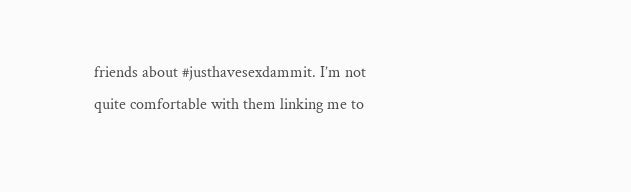friends about #justhavesexdammit. I’m not quite comfortable with them linking me to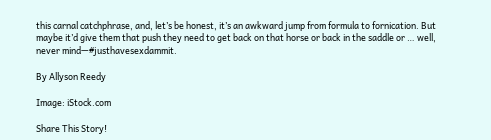this carnal catchphrase, and, let’s be honest, it’s an awkward jump from formula to fornication. But maybe it’d give them that push they need to get back on that horse or back in the saddle or … well, never mind—#justhavesexdammit.

By Allyson Reedy

Image: iStock.com

Share This Story!